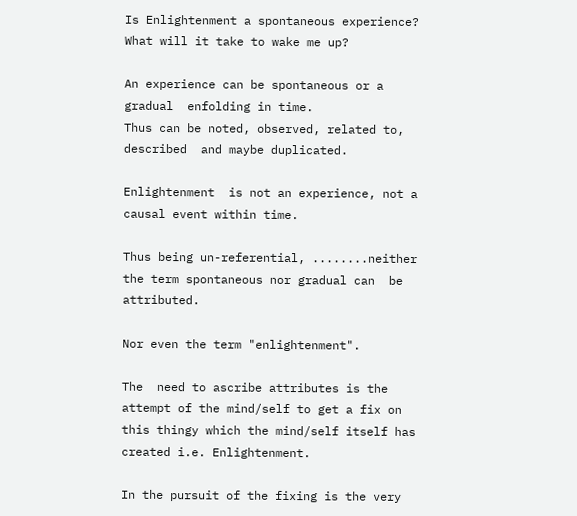Is Enlightenment a spontaneous experience? What will it take to wake me up?

An experience can be spontaneous or a gradual  enfolding in time.
Thus can be noted, observed, related to, described  and maybe duplicated.

Enlightenment  is not an experience, not a  causal event within time.

Thus being un-referential, ........neither the term spontaneous nor gradual can  be attributed.

Nor even the term "enlightenment".

The  need to ascribe attributes is the attempt of the mind/self to get a fix on this thingy which the mind/self itself has created i.e. Enlightenment.

In the pursuit of the fixing is the very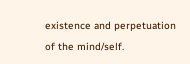existence and perpetuation of the mind/self.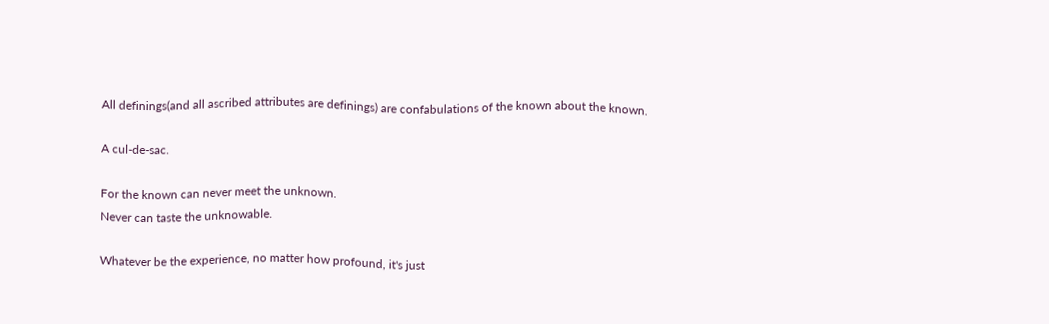All definings(and all ascribed attributes are definings) are confabulations of the known about the known.

A cul-de-sac.

For the known can never meet the unknown.
Never can taste the unknowable.

Whatever be the experience, no matter how profound, it's just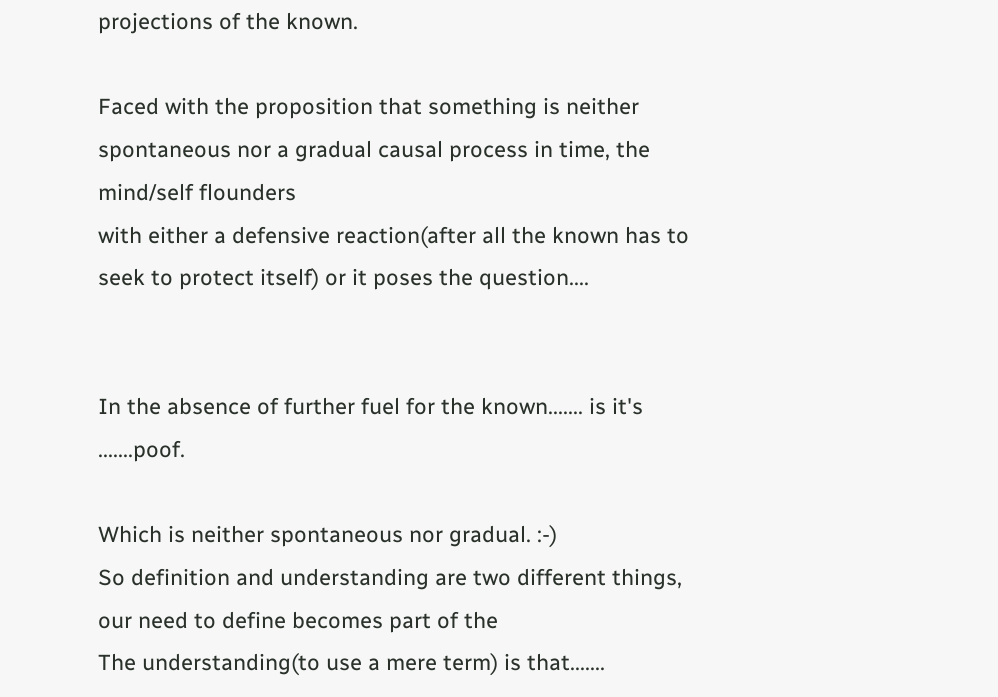projections of the known.

Faced with the proposition that something is neither spontaneous nor a gradual causal process in time, the mind/self flounders
with either a defensive reaction(after all the known has to seek to protect itself) or it poses the question....


In the absence of further fuel for the known....... is it's .......poof.

Which is neither spontaneous nor gradual. :-)
So definition and understanding are two different things, our need to define becomes part of the
The understanding(to use a mere term) is that.......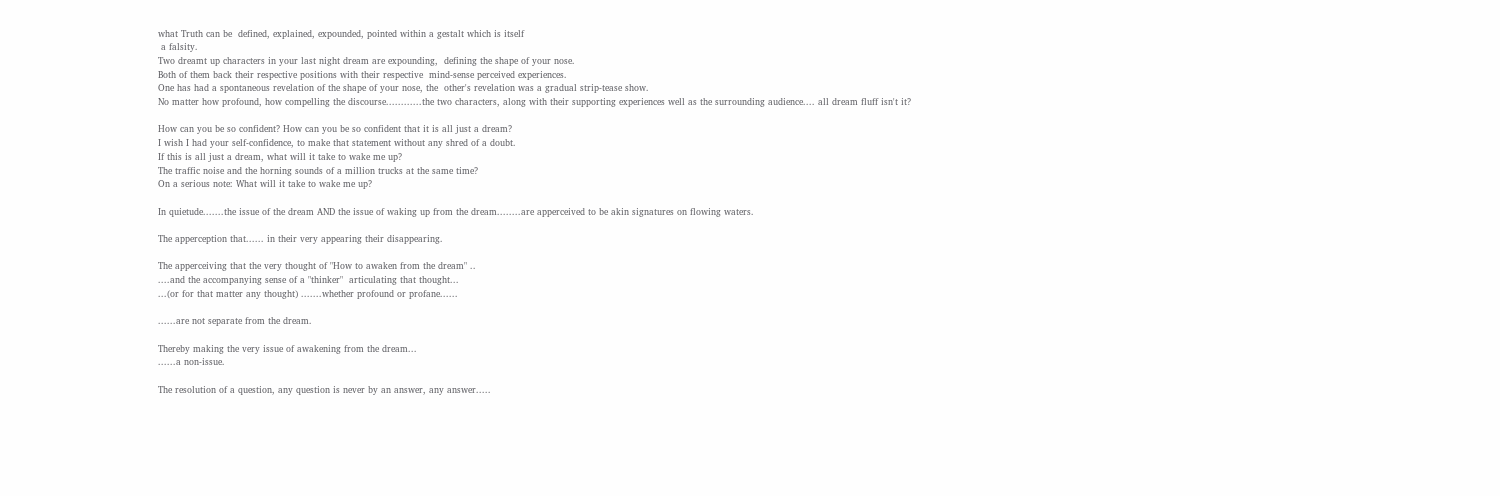what Truth can be  defined, explained, expounded, pointed within a gestalt which is itself
 a falsity.
Two dreamt up characters in your last night dream are expounding,  defining the shape of your nose.
Both of them back their respective positions with their respective  mind-sense perceived experiences.
One has had a spontaneous revelation of the shape of your nose, the  other's revelation was a gradual strip-tease show.
No matter how profound, how compelling the discourse............the two characters, along with their supporting experiences well as the surrounding audience.... all dream fluff isn't it?

How can you be so confident? How can you be so confident that it is all just a dream?
I wish I had your self-confidence, to make that statement without any shred of a doubt.
If this is all just a dream, what will it take to wake me up?
The traffic noise and the horning sounds of a million trucks at the same time?
On a serious note: What will it take to wake me up?

In quietude.......the issue of the dream AND the issue of waking up from the dream........are apperceived to be akin signatures on flowing waters.

The apperception that...... in their very appearing their disappearing.

The apperceiving that the very thought of "How to awaken from the dream" ..
....and the accompanying sense of a "thinker"  articulating that thought...
...(or for that matter any thought) .......whether profound or profane......

......are not separate from the dream.

Thereby making the very issue of awakening from the dream...
......a non-issue.

The resolution of a question, any question is never by an answer, any answer.....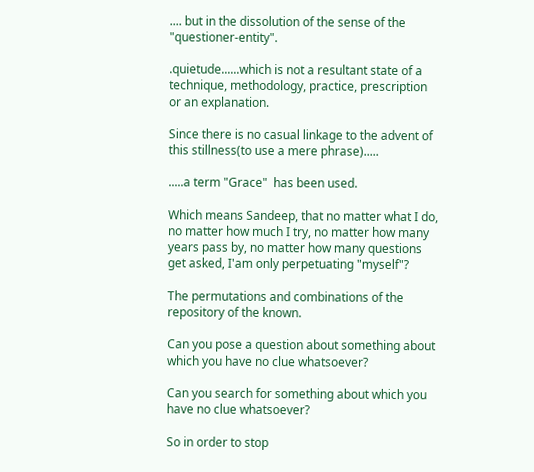.... but in the dissolution of the sense of the "questioner-entity".

.quietude......which is not a resultant state of a technique, methodology, practice, prescription or an explanation.

Since there is no casual linkage to the advent of this stillness(to use a mere phrase).....

.....a term "Grace"  has been used.

Which means Sandeep, that no matter what I do, no matter how much I try, no matter how many years pass by, no matter how many questions get asked, I'am only perpetuating "myself"?

The permutations and combinations of the repository of the known.

Can you pose a question about something about which you have no clue whatsoever?

Can you search for something about which you have no clue whatsoever?

So in order to stop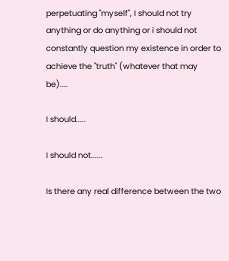perpetuating "myself", I should not try anything or do anything or i should not constantly question my existence in order to achieve the "truth" (whatever that may be)....

I should.....

I should not......

Is there any real difference between the two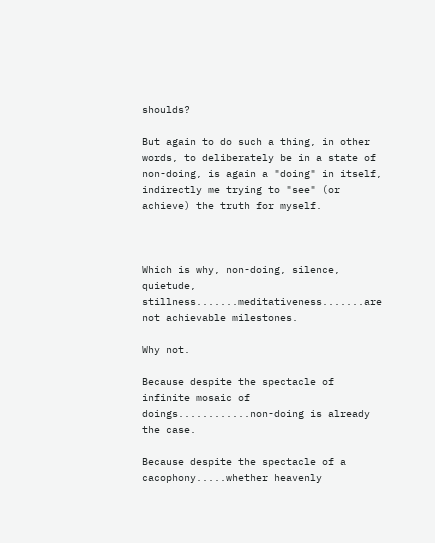shoulds?

But again to do such a thing, in other words, to deliberately be in a state of non-doing, is again a "doing" in itself, indirectly me trying to "see" (or achieve) the truth for myself.



Which is why, non-doing, silence, quietude, stillness.......meditativeness.......are not achievable milestones.

Why not.

Because despite the spectacle of infinite mosaic of doings............non-doing is already the case.

Because despite the spectacle of a cacophony.....whether heavenly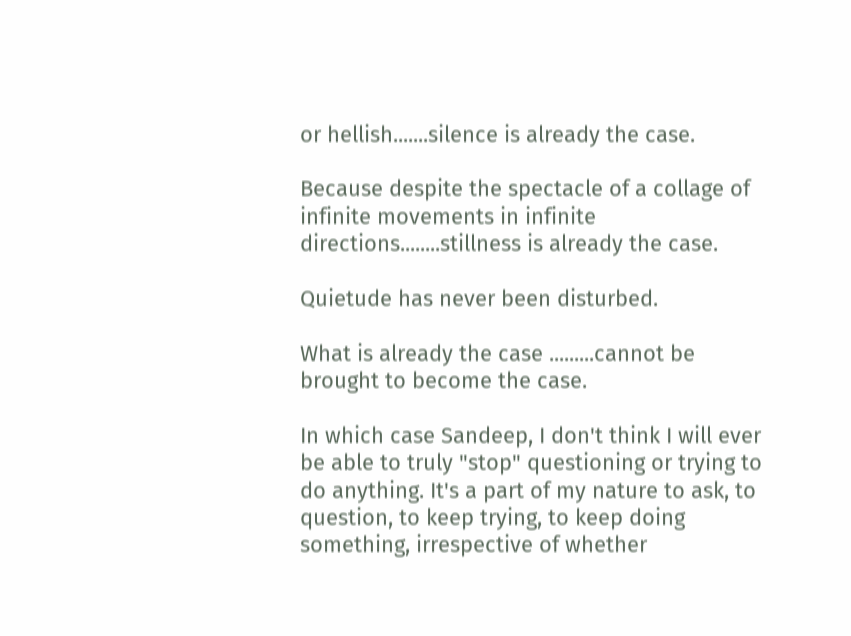or hellish.......silence is already the case.

Because despite the spectacle of a collage of infinite movements in infinite directions........stillness is already the case.

Quietude has never been disturbed.

What is already the case .........cannot be brought to become the case.

In which case Sandeep, I don't think I will ever be able to truly "stop" questioning or trying to do anything. It's a part of my nature to ask, to question, to keep trying, to keep doing something, irrespective of whether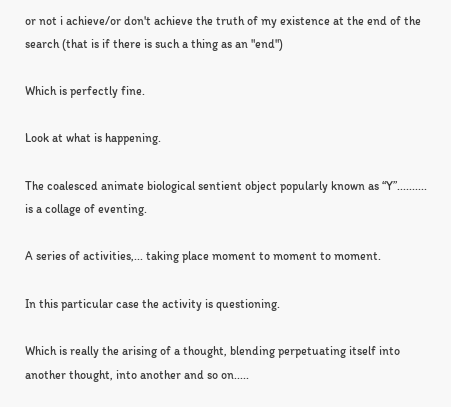or not i achieve/or don't achieve the truth of my existence at the end of the search (that is if there is such a thing as an "end")

Which is perfectly fine.

Look at what is happening.

The coalesced animate biological sentient object popularly known as “Y”.......... is a collage of eventing.

A series of activities,... taking place moment to moment to moment.

In this particular case the activity is questioning.

Which is really the arising of a thought, blending perpetuating itself into another thought, into another and so on.....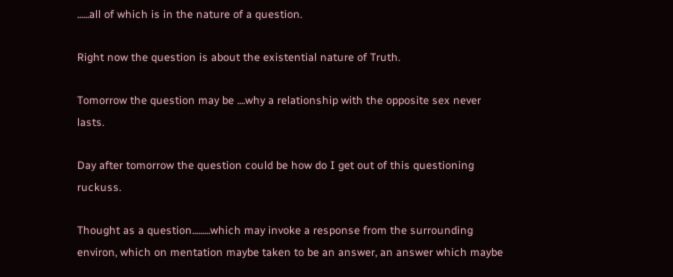......all of which is in the nature of a question.

Right now the question is about the existential nature of Truth.

Tomorrow the question may be ....why a relationship with the opposite sex never lasts.

Day after tomorrow the question could be how do I get out of this questioning ruckuss.

Thought as a question.........which may invoke a response from the surrounding environ, which on mentation maybe taken to be an answer, an answer which maybe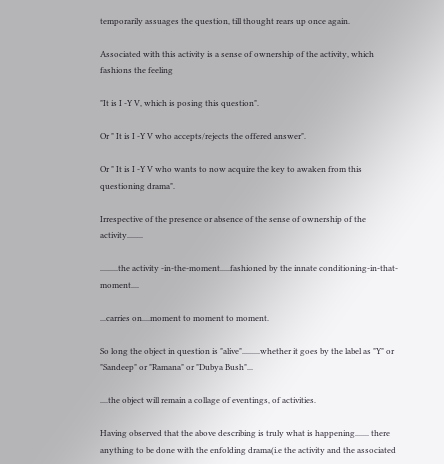temporarily assuages the question, till thought rears up once again.

Associated with this activity is a sense of ownership of the activity, which fashions the feeling

"It is I -Y V, which is posing this question".

Or " It is I -Y V who accepts/rejects the offered answer".

Or " It is I -Y V who wants to now acquire the key to awaken from this questioning drama".

Irrespective of the presence or absence of the sense of ownership of the activity........

.........the activity -in-the-moment.....fashioned by the innate conditioning-in-that-moment....

...carries on....moment to moment to moment.

So long the object in question is "alive".........whether it goes by the label as "Y" or "Sandeep" or "Ramana" or "Dubya Bush"...

....the object will remain a collage of eventings, of activities.

Having observed that the above describing is truly what is happening....... there anything to be done with the enfolding drama(i.e the activity and the associated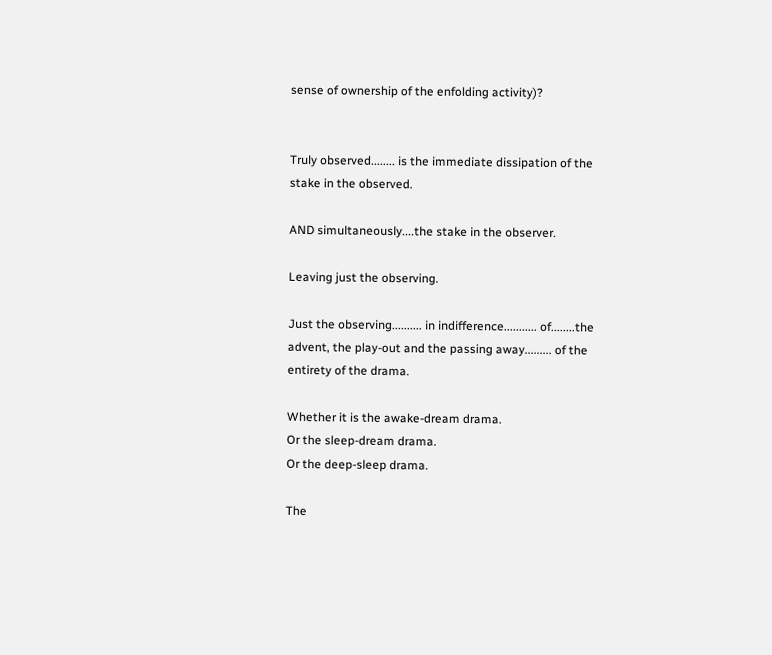sense of ownership of the enfolding activity)?


Truly observed........ is the immediate dissipation of the stake in the observed.

AND simultaneously....the stake in the observer.

Leaving just the observing.

Just the observing.......... in indifference........... of........the advent, the play-out and the passing away......... of the entirety of the drama.

Whether it is the awake-dream drama.
Or the sleep-dream drama.
Or the deep-sleep drama.

The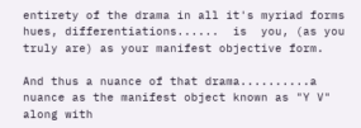entirety of the drama in all it's myriad forms hues, differentiations......  is  you, (as you truly are) as your manifest objective form.

And thus a nuance of that drama..........a nuance as the manifest object known as "Y V" along with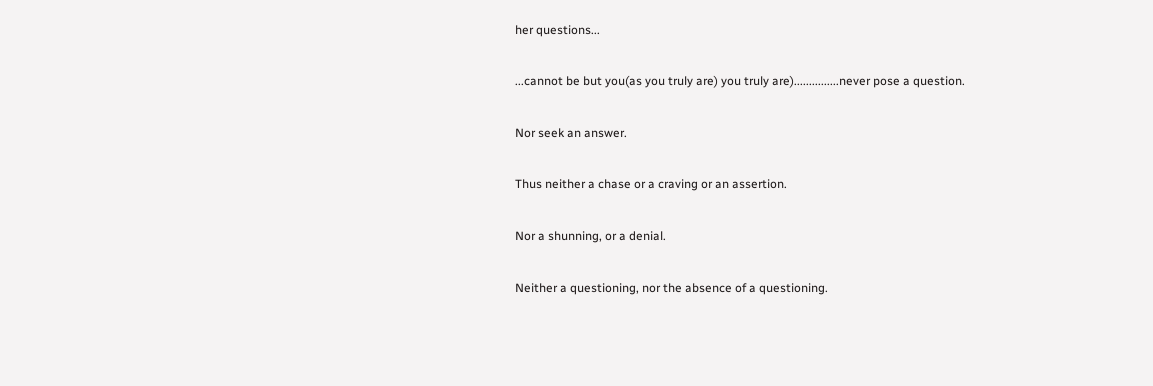her questions...

...cannot be but you(as you truly are) you truly are)...............never pose a question.

Nor seek an answer.

Thus neither a chase or a craving or an assertion.

Nor a shunning, or a denial.

Neither a questioning, nor the absence of a questioning.